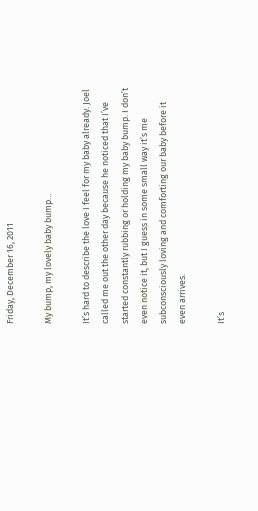Friday, December 16, 2011

My bump, my lovely baby bump…

It’s hard to describe the love I feel for my baby already. Joel called me out the other day because he noticed that I’ve started constantly rubbing or holding my baby bump. I don’t even notice it, but I guess in some small way it’s me subconsciously loving and comforting our baby before it even arrives.

It’s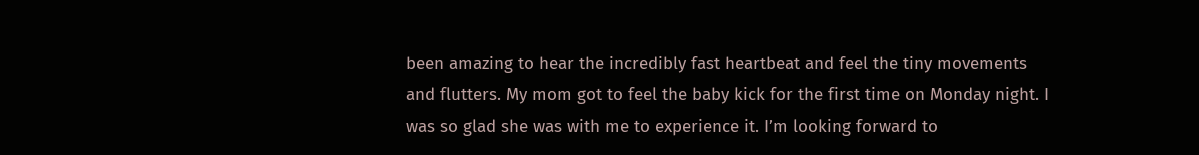been amazing to hear the incredibly fast heartbeat and feel the tiny movements and flutters. My mom got to feel the baby kick for the first time on Monday night. I was so glad she was with me to experience it. I’m looking forward to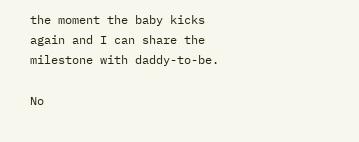the moment the baby kicks again and I can share the milestone with daddy-to-be.

No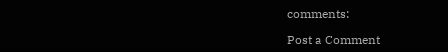comments:

Post a Comment